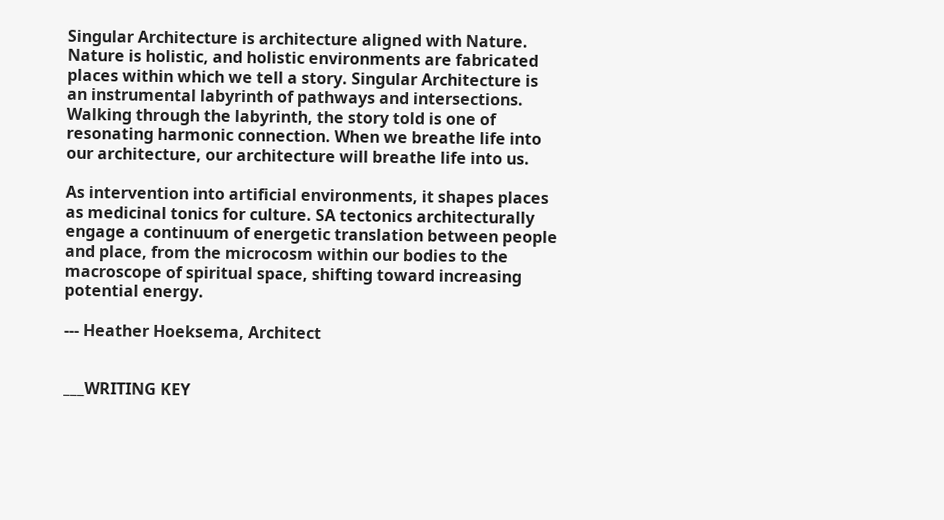Singular Architecture is architecture aligned with Nature. Nature is holistic, and holistic environments are fabricated places within which we tell a story. Singular Architecture is an instrumental labyrinth of pathways and intersections. Walking through the labyrinth, the story told is one of resonating harmonic connection. When we breathe life into our architecture, our architecture will breathe life into us.

As intervention into artificial environments, it shapes places as medicinal tonics for culture. SA tectonics architecturally engage a continuum of energetic translation between people and place, from the microcosm within our bodies to the macroscope of spiritual space, shifting toward increasing potential energy.

--- Heather Hoeksema, Architect


___WRITING KEY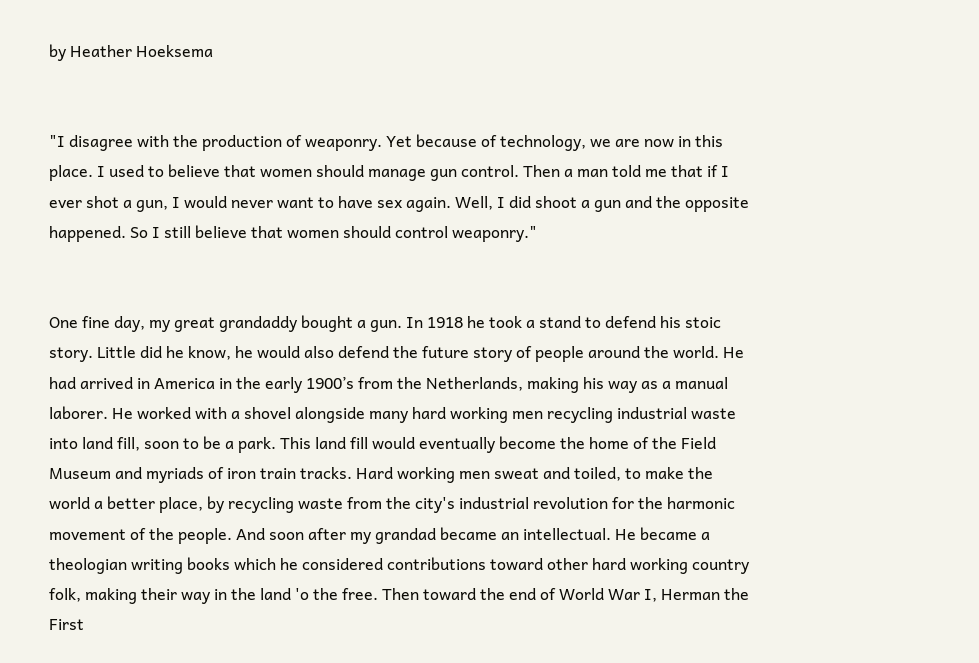by Heather Hoeksema


"I disagree with the production of weaponry. Yet because of technology, we are now in this place. I used to believe that women should manage gun control. Then a man told me that if I ever shot a gun, I would never want to have sex again. Well, I did shoot a gun and the opposite happened. So I still believe that women should control weaponry."


One fine day, my great grandaddy bought a gun. In 1918 he took a stand to defend his stoic story. Little did he know, he would also defend the future story of people around the world. He had arrived in America in the early 1900’s from the Netherlands, making his way as a manual laborer. He worked with a shovel alongside many hard working men recycling industrial waste into land fill, soon to be a park. This land fill would eventually become the home of the Field Museum and myriads of iron train tracks. Hard working men sweat and toiled, to make the world a better place, by recycling waste from the city's industrial revolution for the harmonic movement of the people. And soon after my grandad became an intellectual. He became a theologian writing books which he considered contributions toward other hard working country folk, making their way in the land 'o the free. Then toward the end of World War I, Herman the First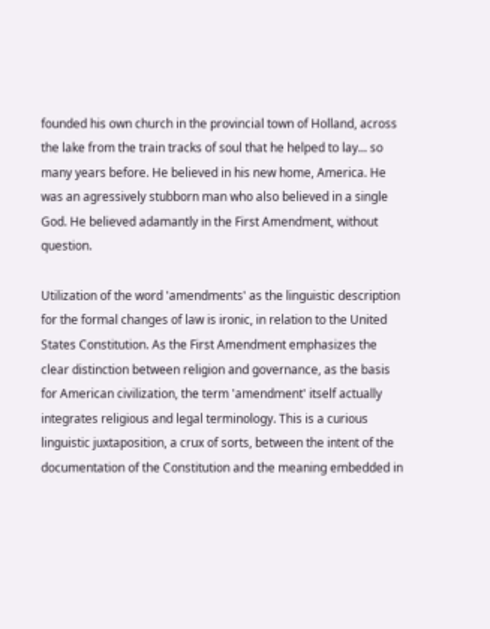founded his own church in the provincial town of Holland, across the lake from the train tracks of soul that he helped to lay... so many years before. He believed in his new home, America. He was an agressively stubborn man who also believed in a single God. He believed adamantly in the First Amendment, without question.

Utilization of the word 'amendments' as the linguistic description for the formal changes of law is ironic, in relation to the United States Constitution. As the First Amendment emphasizes the clear distinction between religion and governance, as the basis for American civilization, the term 'amendment' itself actually integrates religious and legal terminology. This is a curious linguistic juxtaposition, a crux of sorts, between the intent of the documentation of the Constitution and the meaning embedded in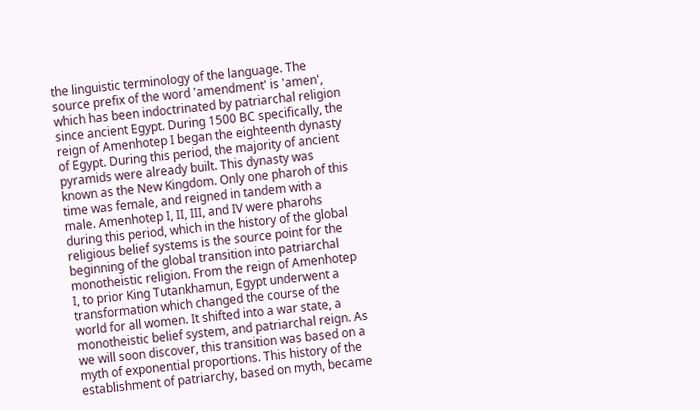the linguistic terminology of the language. The source prefix of the word 'amendment' is 'amen', which has been indoctrinated by patriarchal religion since ancient Egypt. During 1500 BC specifically, the reign of Amenhotep I began the eighteenth dynasty of Egypt. During this period, the majority of ancient pyramids were already built. This dynasty was known as the New Kingdom. Only one pharoh of this time was female, and reigned in tandem with a male. Amenhotep I, II, III, and IV were pharohs during this period, which in the history of the global religious belief systems is the source point for the beginning of the global transition into patriarchal monotheistic religion. From the reign of Amenhotep I, to prior King Tutankhamun, Egypt underwent a transformation which changed the course of the world for all women. It shifted into a war state, a monotheistic belief system, and patriarchal reign. As we will soon discover, this transition was based on a myth of exponential proportions. This history of the establishment of patriarchy, based on myth, became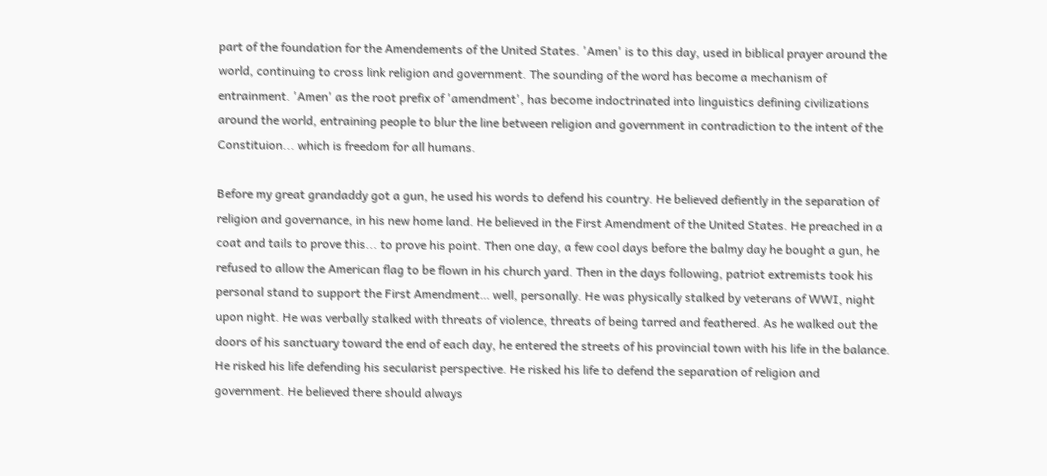part of the foundation for the Amendements of the United States. 'Amen' is to this day, used in biblical prayer around the world, continuing to cross link religion and government. The sounding of the word has become a mechanism of entrainment. 'Amen' as the root prefix of 'amendment', has become indoctrinated into linguistics defining civilizations around the world, entraining people to blur the line between religion and government in contradiction to the intent of the Constituion... which is freedom for all humans.

Before my great grandaddy got a gun, he used his words to defend his country. He believed defiently in the separation of religion and governance, in his new home land. He believed in the First Amendment of the United States. He preached in a coat and tails to prove this... to prove his point. Then one day, a few cool days before the balmy day he bought a gun, he refused to allow the American flag to be flown in his church yard. Then in the days following, patriot extremists took his personal stand to support the First Amendment… well, personally. He was physically stalked by veterans of WWI, night upon night. He was verbally stalked with threats of violence, threats of being tarred and feathered. As he walked out the doors of his sanctuary toward the end of each day, he entered the streets of his provincial town with his life in the balance. He risked his life defending his secularist perspective. He risked his life to defend the separation of religion and government. He believed there should always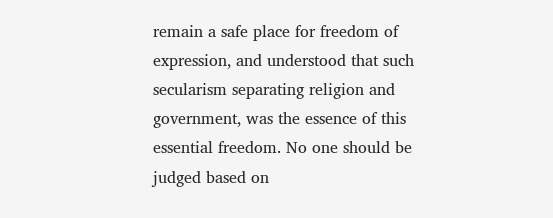remain a safe place for freedom of expression, and understood that such secularism separating religion and government, was the essence of this essential freedom. No one should be judged based on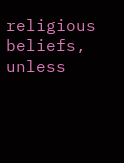religious beliefs, unless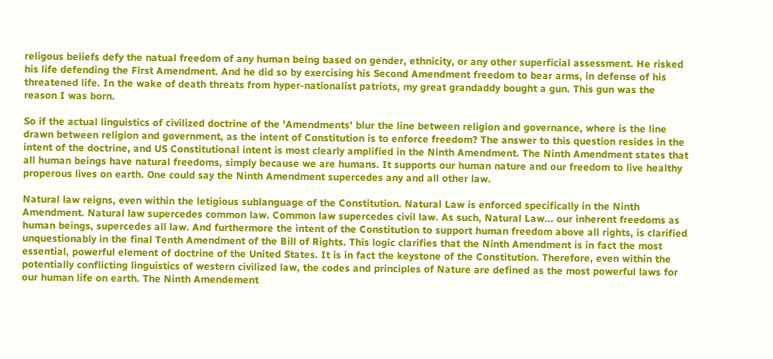religous beliefs defy the natual freedom of any human being based on gender, ethnicity, or any other superficial assessment. He risked his life defending the First Amendment. And he did so by exercising his Second Amendment freedom to bear arms, in defense of his threatened life. In the wake of death threats from hyper-nationalist patriots, my great grandaddy bought a gun. This gun was the reason I was born.

So if the actual linguistics of civilized doctrine of the 'Amendments' blur the line between religion and governance, where is the line drawn between religion and government, as the intent of Constitution is to enforce freedom? The answer to this question resides in the intent of the doctrine, and US Constitutional intent is most clearly amplified in the Ninth Amendment. The Ninth Amendment states that all human beings have natural freedoms, simply because we are humans. It supports our human nature and our freedom to live healthy properous lives on earth. One could say the Ninth Amendment supercedes any and all other law.

Natural law reigns, even within the letigious sublanguage of the Constitution. Natural Law is enforced specifically in the Ninth Amendment. Natural law supercedes common law. Common law supercedes civil law. As such, Natural Law... our inherent freedoms as human beings, supercedes all law. And furthermore the intent of the Constitution to support human freedom above all rights, is clarified unquestionably in the final Tenth Amendment of the Bill of Rights. This logic clarifies that the Ninth Amendment is in fact the most essential, powerful element of doctrine of the United States. It is in fact the keystone of the Constitution. Therefore, even within the potentially conflicting linguistics of western civilized law, the codes and principles of Nature are defined as the most powerful laws for our human life on earth. The Ninth Amendement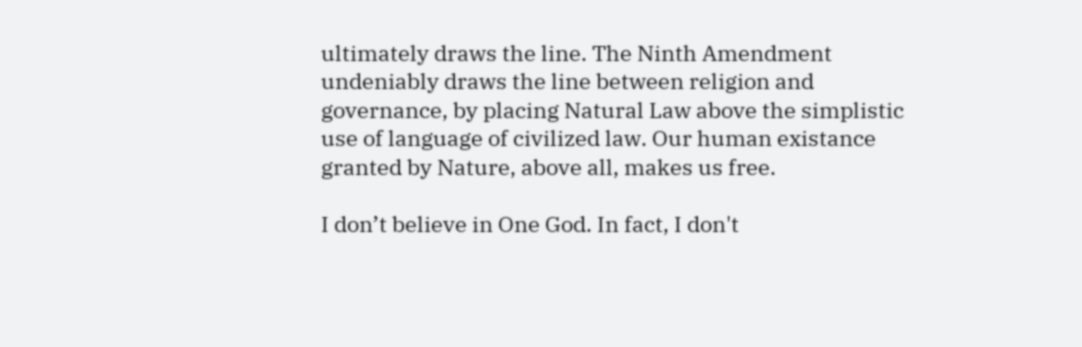ultimately draws the line. The Ninth Amendment undeniably draws the line between religion and governance, by placing Natural Law above the simplistic use of language of civilized law. Our human existance granted by Nature, above all, makes us free.

I don’t believe in One God. In fact, I don't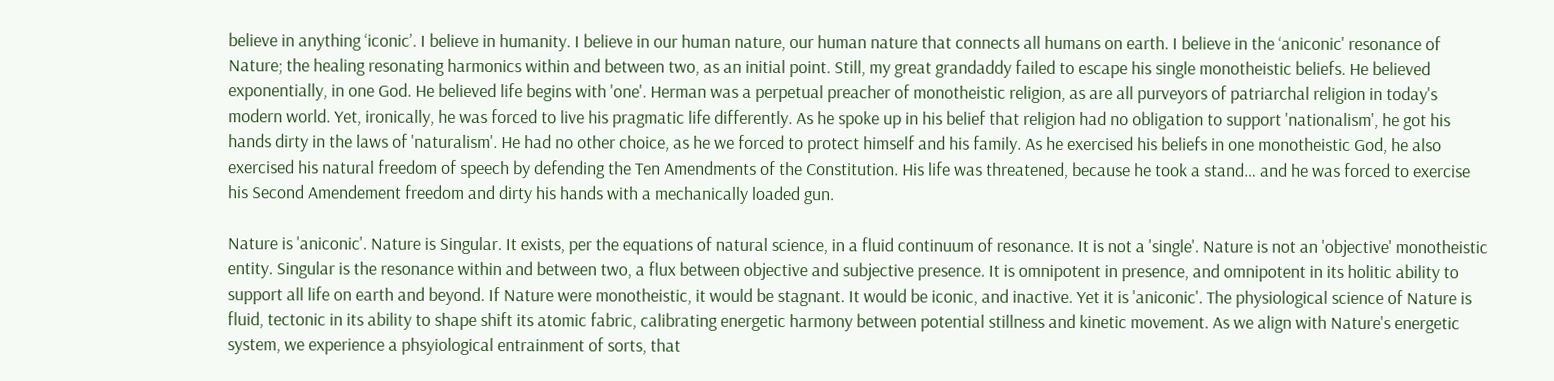believe in anything ‘iconic’. I believe in humanity. I believe in our human nature, our human nature that connects all humans on earth. I believe in the ‘aniconic' resonance of Nature; the healing resonating harmonics within and between two, as an initial point. Still, my great grandaddy failed to escape his single monotheistic beliefs. He believed exponentially, in one God. He believed life begins with 'one'. Herman was a perpetual preacher of monotheistic religion, as are all purveyors of patriarchal religion in today's modern world. Yet, ironically, he was forced to live his pragmatic life differently. As he spoke up in his belief that religion had no obligation to support 'nationalism', he got his hands dirty in the laws of 'naturalism'. He had no other choice, as he we forced to protect himself and his family. As he exercised his beliefs in one monotheistic God, he also exercised his natural freedom of speech by defending the Ten Amendments of the Constitution. His life was threatened, because he took a stand… and he was forced to exercise his Second Amendement freedom and dirty his hands with a mechanically loaded gun.

Nature is 'aniconic'. Nature is Singular. It exists, per the equations of natural science, in a fluid continuum of resonance. It is not a 'single'. Nature is not an 'objective' monotheistic entity. Singular is the resonance within and between two, a flux between objective and subjective presence. It is omnipotent in presence, and omnipotent in its holitic ability to support all life on earth and beyond. If Nature were monotheistic, it would be stagnant. It would be iconic, and inactive. Yet it is 'aniconic'. The physiological science of Nature is fluid, tectonic in its ability to shape shift its atomic fabric, calibrating energetic harmony between potential stillness and kinetic movement. As we align with Nature's energetic system, we experience a phsyiological entrainment of sorts, that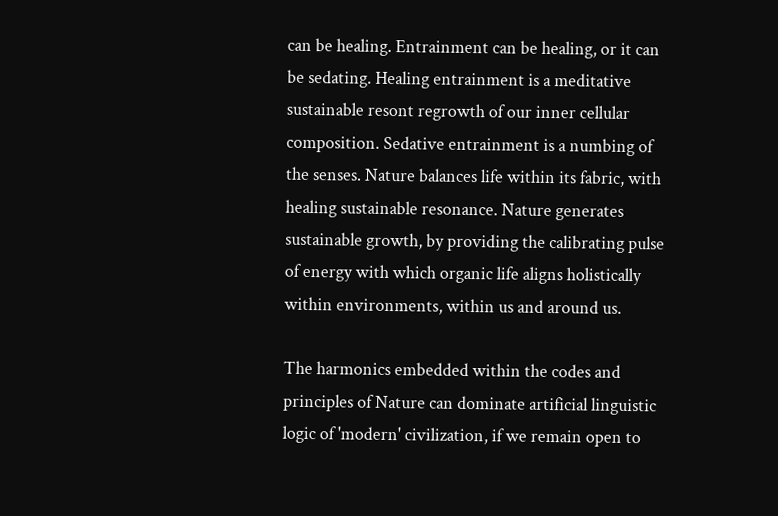can be healing. Entrainment can be healing, or it can be sedating. Healing entrainment is a meditative sustainable resont regrowth of our inner cellular composition. Sedative entrainment is a numbing of the senses. Nature balances life within its fabric, with healing sustainable resonance. Nature generates sustainable growth, by providing the calibrating pulse of energy with which organic life aligns holistically within environments, within us and around us.

The harmonics embedded within the codes and principles of Nature can dominate artificial linguistic logic of 'modern' civilization, if we remain open to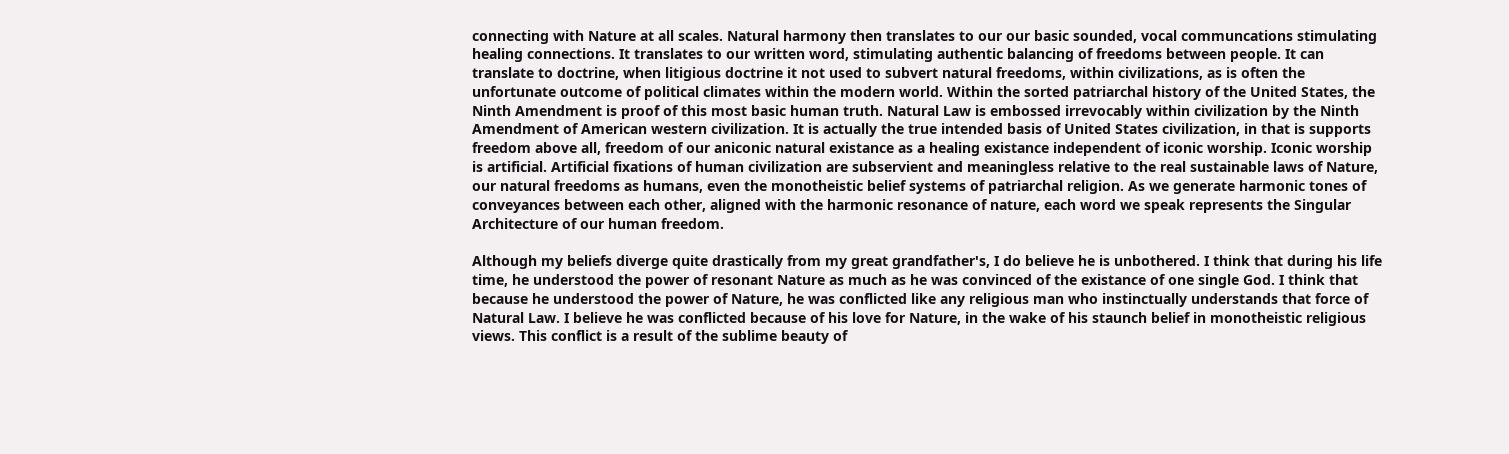connecting with Nature at all scales. Natural harmony then translates to our our basic sounded, vocal communcations stimulating healing connections. It translates to our written word, stimulating authentic balancing of freedoms between people. It can translate to doctrine, when litigious doctrine it not used to subvert natural freedoms, within civilizations, as is often the unfortunate outcome of political climates within the modern world. Within the sorted patriarchal history of the United States, the Ninth Amendment is proof of this most basic human truth. Natural Law is embossed irrevocably within civilization by the Ninth Amendment of American western civilization. It is actually the true intended basis of United States civilization, in that is supports freedom above all, freedom of our aniconic natural existance as a healing existance independent of iconic worship. Iconic worship is artificial. Artificial fixations of human civilization are subservient and meaningless relative to the real sustainable laws of Nature, our natural freedoms as humans, even the monotheistic belief systems of patriarchal religion. As we generate harmonic tones of conveyances between each other, aligned with the harmonic resonance of nature, each word we speak represents the Singular Architecture of our human freedom.

Although my beliefs diverge quite drastically from my great grandfather's, I do believe he is unbothered. I think that during his life time, he understood the power of resonant Nature as much as he was convinced of the existance of one single God. I think that because he understood the power of Nature, he was conflicted like any religious man who instinctually understands that force of Natural Law. I believe he was conflicted because of his love for Nature, in the wake of his staunch belief in monotheistic religious views. This conflict is a result of the sublime beauty of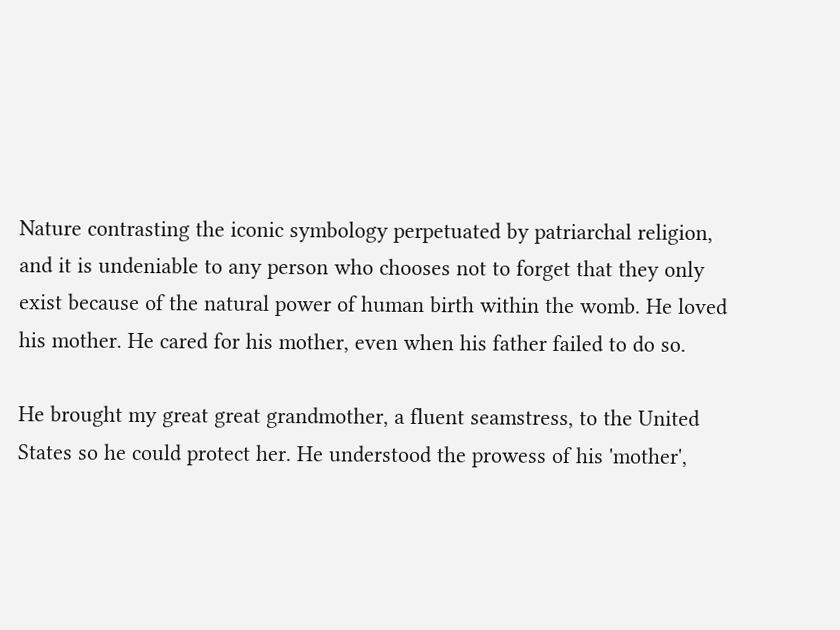Nature contrasting the iconic symbology perpetuated by patriarchal religion, and it is undeniable to any person who chooses not to forget that they only exist because of the natural power of human birth within the womb. He loved his mother. He cared for his mother, even when his father failed to do so.

He brought my great great grandmother, a fluent seamstress, to the United States so he could protect her. He understood the prowess of his 'mother',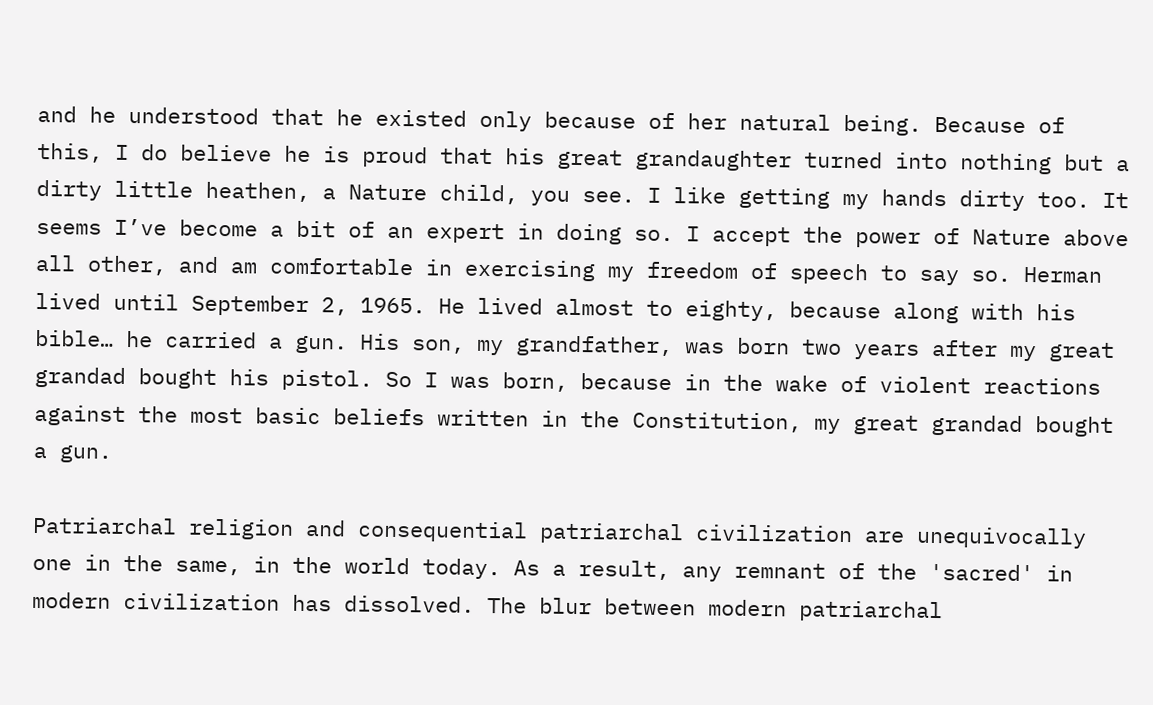and he understood that he existed only because of her natural being. Because of this, I do believe he is proud that his great grandaughter turned into nothing but a dirty little heathen, a Nature child, you see. I like getting my hands dirty too. It seems I’ve become a bit of an expert in doing so. I accept the power of Nature above all other, and am comfortable in exercising my freedom of speech to say so. Herman lived until September 2, 1965. He lived almost to eighty, because along with his bible… he carried a gun. His son, my grandfather, was born two years after my great grandad bought his pistol. So I was born, because in the wake of violent reactions against the most basic beliefs written in the Constitution, my great grandad bought a gun.

Patriarchal religion and consequential patriarchal civilization are unequivocally one in the same, in the world today. As a result, any remnant of the 'sacred' in modern civilization has dissolved. The blur between modern patriarchal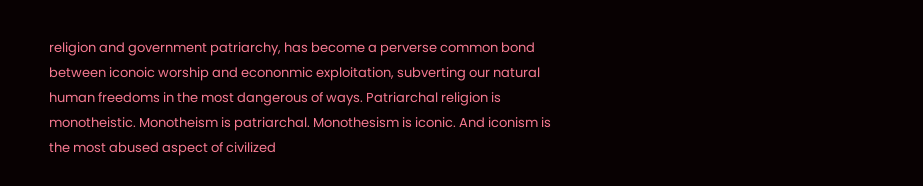religion and government patriarchy, has become a perverse common bond between iconoic worship and econonmic exploitation, subverting our natural human freedoms in the most dangerous of ways. Patriarchal religion is monotheistic. Monotheism is patriarchal. Monothesism is iconic. And iconism is the most abused aspect of civilized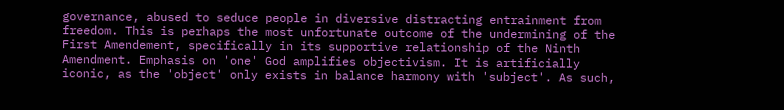governance, abused to seduce people in diversive distracting entrainment from freedom. This is perhaps the most unfortunate outcome of the undermining of the First Amendement, specifically in its supportive relationship of the Ninth Amendment. Emphasis on 'one' God amplifies objectivism. It is artificially iconic, as the 'object' only exists in balance harmony with 'subject'. As such,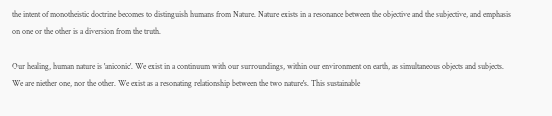the intent of monotheistic doctrine becomes to distinguish humans from Nature. Nature exists in a resonance between the objective and the subjective, and emphasis on one or the other is a diversion from the truth.

Our healing, human nature is 'aniconic'. We exist in a continuum with our surroundings, within our environment on earth, as simultaneous objects and subjects. We are niether one, nor the other. We exist as a resonating relationship between the two nature's. This sustainable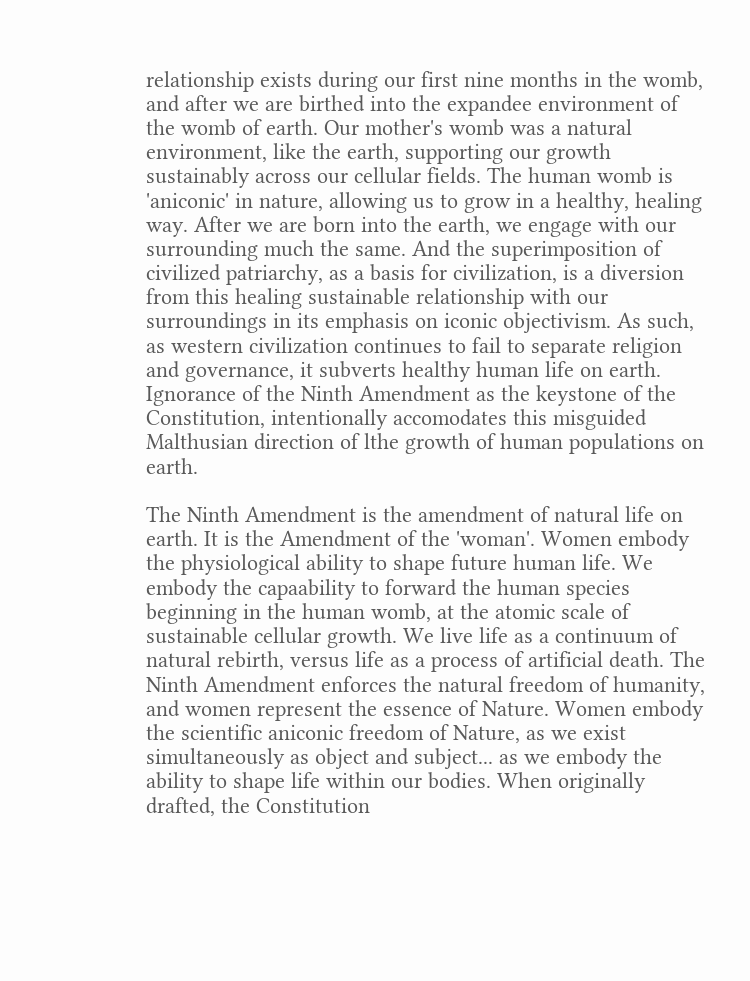relationship exists during our first nine months in the womb, and after we are birthed into the expandee environment of the womb of earth. Our mother's womb was a natural environment, like the earth, supporting our growth sustainably across our cellular fields. The human womb is 'aniconic' in nature, allowing us to grow in a healthy, healing way. After we are born into the earth, we engage with our surrounding much the same. And the superimposition of civilized patriarchy, as a basis for civilization, is a diversion from this healing sustainable relationship with our surroundings in its emphasis on iconic objectivism. As such, as western civilization continues to fail to separate religion and governance, it subverts healthy human life on earth. Ignorance of the Ninth Amendment as the keystone of the Constitution, intentionally accomodates this misguided Malthusian direction of lthe growth of human populations on earth.

The Ninth Amendment is the amendment of natural life on earth. It is the Amendment of the 'woman'. Women embody the physiological ability to shape future human life. We embody the capaability to forward the human species beginning in the human womb, at the atomic scale of sustainable cellular growth. We live life as a continuum of natural rebirth, versus life as a process of artificial death. The Ninth Amendment enforces the natural freedom of humanity, and women represent the essence of Nature. Women embody the scientific aniconic freedom of Nature, as we exist simultaneously as object and subject... as we embody the ability to shape life within our bodies. When originally drafted, the Constitution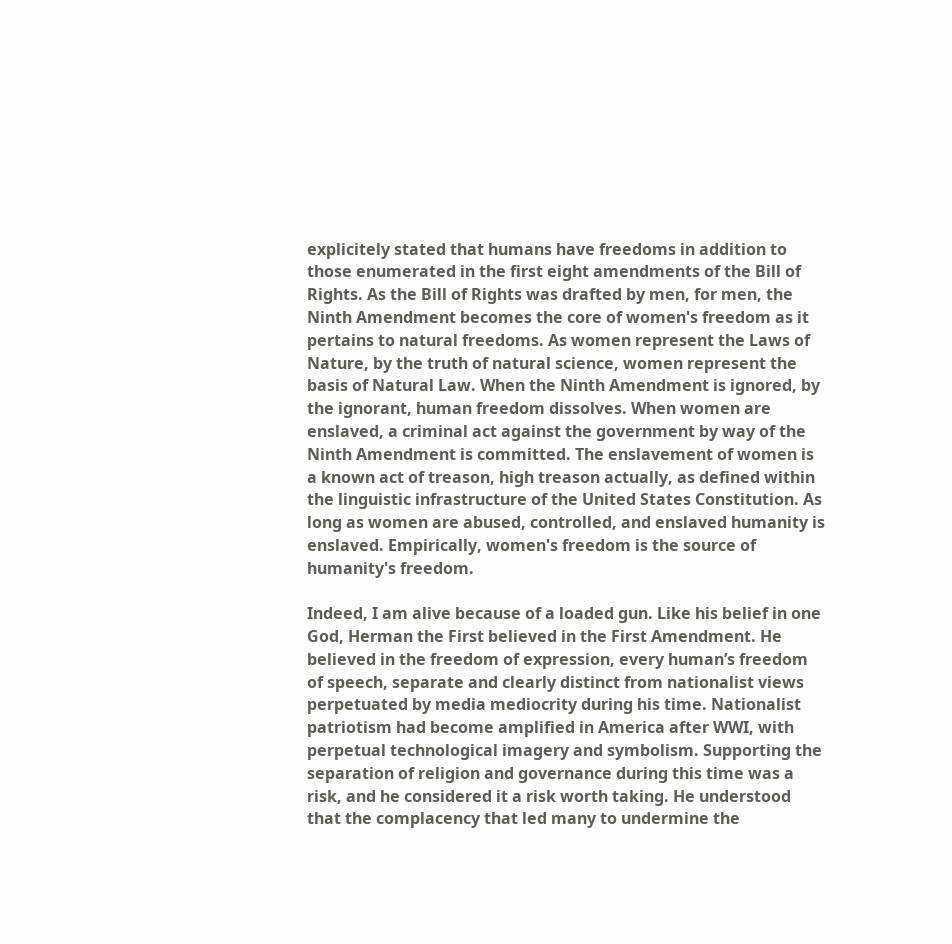explicitely stated that humans have freedoms in addition to those enumerated in the first eight amendments of the Bill of Rights. As the Bill of Rights was drafted by men, for men, the Ninth Amendment becomes the core of women's freedom as it pertains to natural freedoms. As women represent the Laws of Nature, by the truth of natural science, women represent the basis of Natural Law. When the Ninth Amendment is ignored, by the ignorant, human freedom dissolves. When women are enslaved, a criminal act against the government by way of the Ninth Amendment is committed. The enslavement of women is a known act of treason, high treason actually, as defined within the linguistic infrastructure of the United States Constitution. As long as women are abused, controlled, and enslaved humanity is enslaved. Empirically, women's freedom is the source of humanity's freedom.

Indeed, I am alive because of a loaded gun. Like his belief in one God, Herman the First believed in the First Amendment. He believed in the freedom of expression, every human’s freedom of speech, separate and clearly distinct from nationalist views perpetuated by media mediocrity during his time. Nationalist patriotism had become amplified in America after WWI, with perpetual technological imagery and symbolism. Supporting the separation of religion and governance during this time was a risk, and he considered it a risk worth taking. He understood that the complacency that led many to undermine the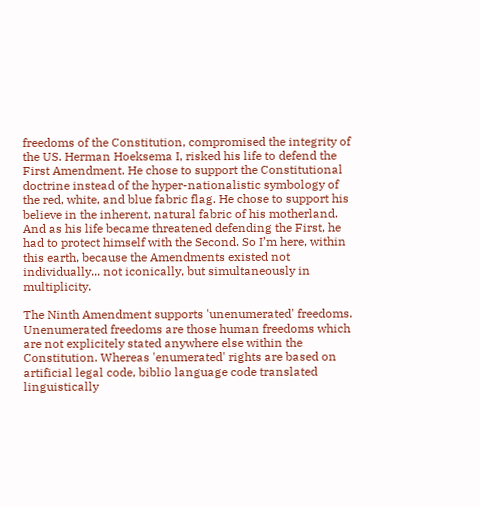freedoms of the Constitution, compromised the integrity of the US. Herman Hoeksema I, risked his life to defend the First Amendment. He chose to support the Constitutional doctrine instead of the hyper-nationalistic symbology of the red, white, and blue fabric flag. He chose to support his believe in the inherent, natural fabric of his motherland. And as his life became threatened defending the First, he had to protect himself with the Second. So I’m here, within this earth, because the Amendments existed not individually... not iconically, but simultaneously in multiplicity.

The Ninth Amendment supports 'unenumerated' freedoms. Unenumerated freedoms are those human freedoms which are not explicitely stated anywhere else within the Constitution. Whereas 'enumerated' rights are based on artificial legal code, biblio language code translated linguistically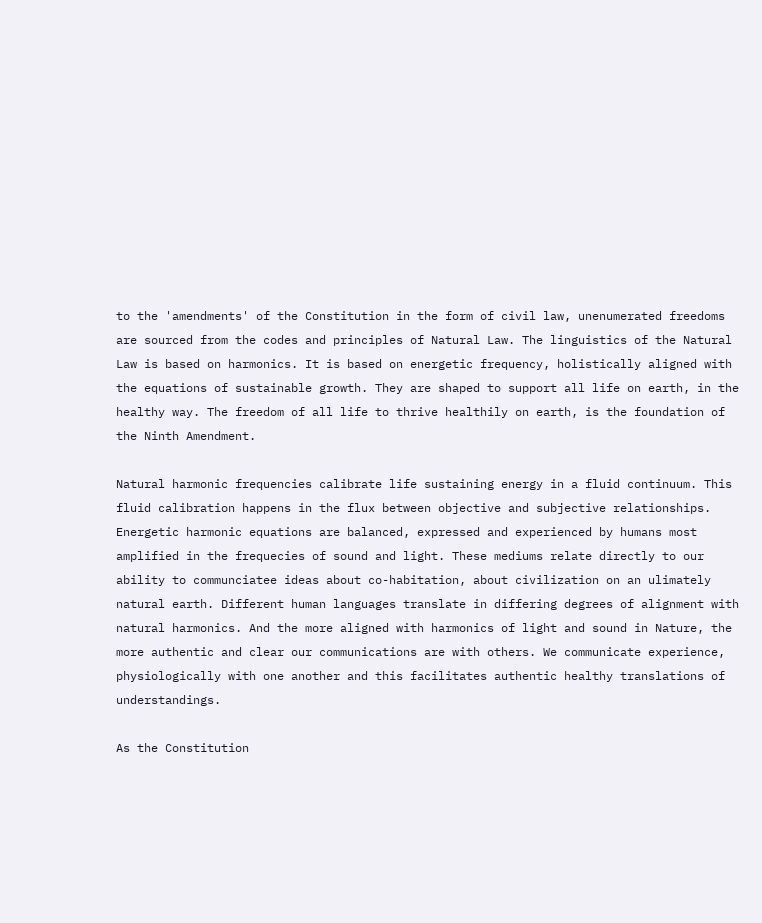to the 'amendments' of the Constitution in the form of civil law, unenumerated freedoms are sourced from the codes and principles of Natural Law. The linguistics of the Natural Law is based on harmonics. It is based on energetic frequency, holistically aligned with the equations of sustainable growth. They are shaped to support all life on earth, in the healthy way. The freedom of all life to thrive healthily on earth, is the foundation of the Ninth Amendment.

Natural harmonic frequencies calibrate life sustaining energy in a fluid continuum. This fluid calibration happens in the flux between objective and subjective relationships. Energetic harmonic equations are balanced, expressed and experienced by humans most amplified in the frequecies of sound and light. These mediums relate directly to our ability to communciatee ideas about co-habitation, about civilization on an ulimately natural earth. Different human languages translate in differing degrees of alignment with natural harmonics. And the more aligned with harmonics of light and sound in Nature, the more authentic and clear our communications are with others. We communicate experience, physiologically with one another and this facilitates authentic healthy translations of understandings.

As the Constitution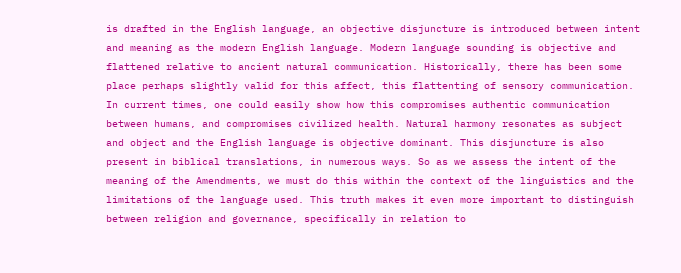is drafted in the English language, an objective disjuncture is introduced between intent and meaning as the modern English language. Modern language sounding is objective and flattened relative to ancient natural communication. Historically, there has been some place perhaps slightly valid for this affect, this flattenting of sensory communication. In current times, one could easily show how this compromises authentic communication between humans, and compromises civilized health. Natural harmony resonates as subject and object and the English language is objective dominant. This disjuncture is also present in biblical translations, in numerous ways. So as we assess the intent of the meaning of the Amendments, we must do this within the context of the linguistics and the limitations of the language used. This truth makes it even more important to distinguish between religion and governance, specifically in relation to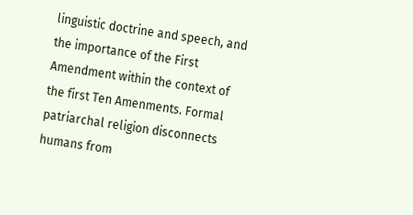linguistic doctrine and speech, and the importance of the First Amendment within the context of the first Ten Amenments. Formal patriarchal religion disconnects humans from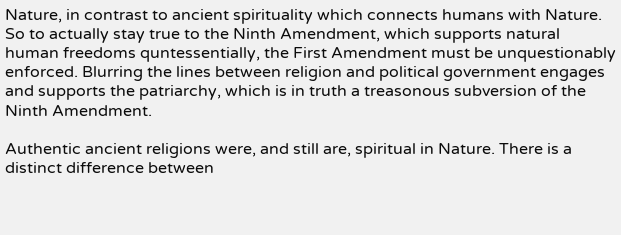Nature, in contrast to ancient spirituality which connects humans with Nature. So to actually stay true to the Ninth Amendment, which supports natural human freedoms quntessentially, the First Amendment must be unquestionably enforced. Blurring the lines between religion and political government engages and supports the patriarchy, which is in truth a treasonous subversion of the Ninth Amendment.

Authentic ancient religions were, and still are, spiritual in Nature. There is a distinct difference between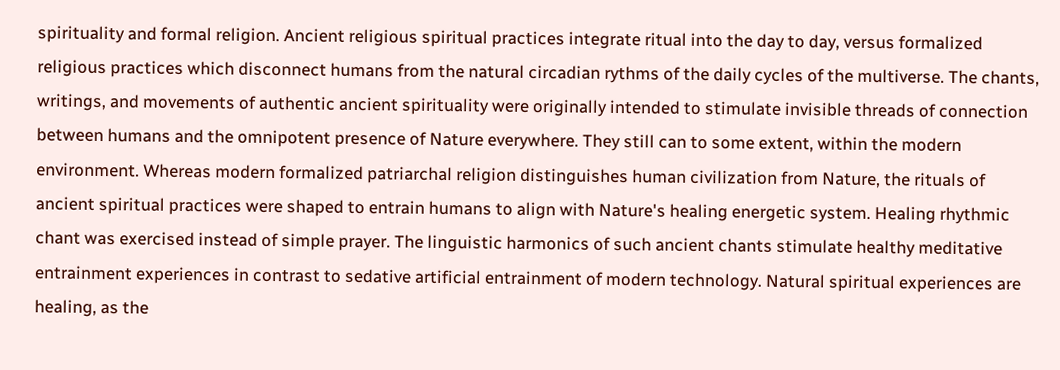spirituality and formal religion. Ancient religious spiritual practices integrate ritual into the day to day, versus formalized religious practices which disconnect humans from the natural circadian rythms of the daily cycles of the multiverse. The chants, writings, and movements of authentic ancient spirituality were originally intended to stimulate invisible threads of connection between humans and the omnipotent presence of Nature everywhere. They still can to some extent, within the modern environment. Whereas modern formalized patriarchal religion distinguishes human civilization from Nature, the rituals of ancient spiritual practices were shaped to entrain humans to align with Nature's healing energetic system. Healing rhythmic chant was exercised instead of simple prayer. The linguistic harmonics of such ancient chants stimulate healthy meditative entrainment experiences in contrast to sedative artificial entrainment of modern technology. Natural spiritual experiences are healing, as the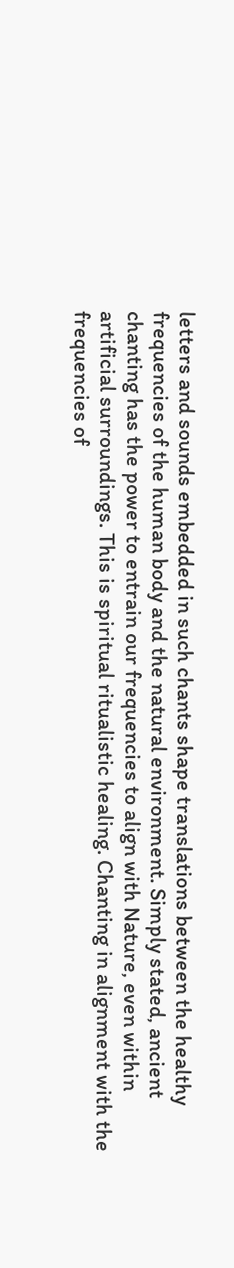letters and sounds embedded in such chants shape translations between the healthy frequencies of the human body and the natural environment. Simply stated, ancient chanting has the power to entrain our frequencies to align with Nature, even within artificial surroundings. This is spiritual ritualistic healing. Chanting in alignment with the frequencies of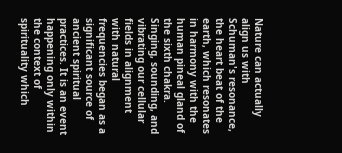Nature can actually align us with Schuman's resonance, the heart beat of the earth, which resonates in harmony with the human pineal gland of the sixth chakra. Singing, sounding, and vibrating our cellular fields in alignment with natural frequencies began as a significant source of ancient spiritual practices. It is an event happening only within the context of spirituality which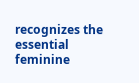recognizes the essential feminine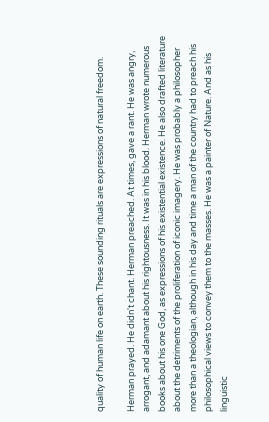quality of human life on earth. These sounding rituals are expressions of natural freedom.

Herman prayed. He didn't chant. Herman preached. At times, gave a rant. He was angry, arrogant, and adamant about his rightousness. It was in his blood. Herman wrote numerous books about his one God, as expressions of his existential existence. He also drafted literature about the detriments of the proliferation of iconic imagery. He was probably a philosopher more than a theologian, although in his day and time a man of the country had to preach his philosophical views to convey them to the masses. He was a painter of Nature. And as his linguistic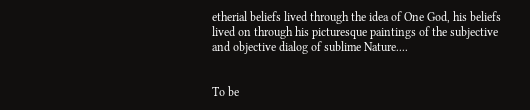etherial beliefs lived through the idea of One God, his beliefs lived on through his picturesque paintings of the subjective and objective dialog of sublime Nature....


To be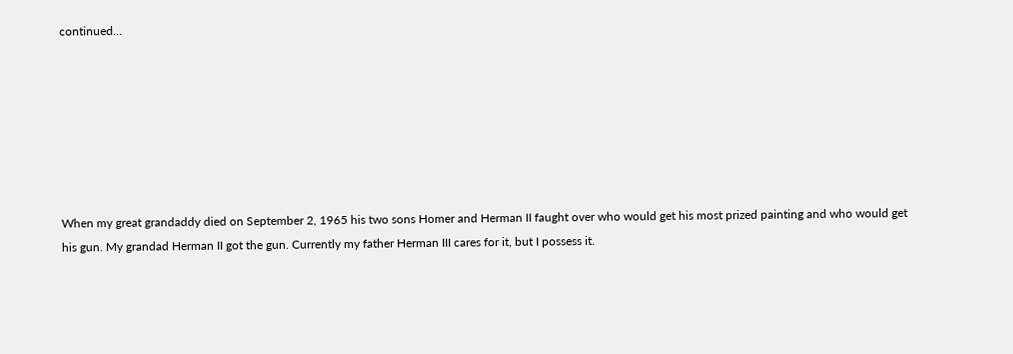continued...







When my great grandaddy died on September 2, 1965 his two sons Homer and Herman II faught over who would get his most prized painting and who would get his gun. My grandad Herman II got the gun. Currently my father Herman III cares for it, but I possess it.